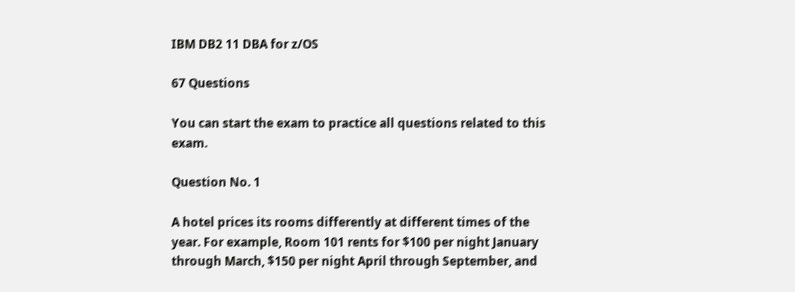IBM DB2 11 DBA for z/OS

67 Questions

You can start the exam to practice all questions related to this exam.

Question No. 1

A hotel prices its rooms differently at different times of the year. For example, Room 101 rents for $100 per night January through March, $150 per night April through September, and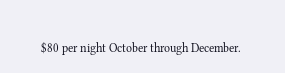$80 per night October through December.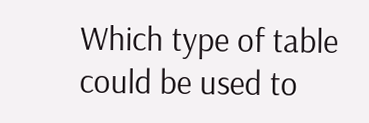Which type of table could be used to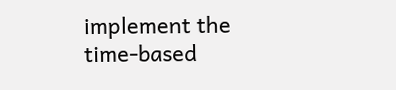implement the time-based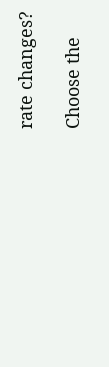rate changes?

Choose the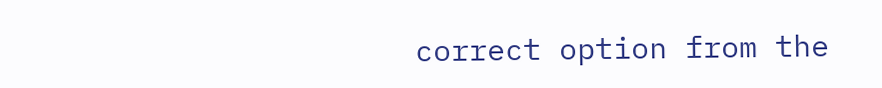correct option from the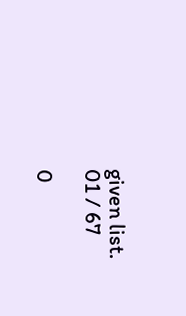given list.
01 / 67

0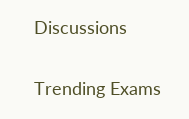Discussions

Trending Exams